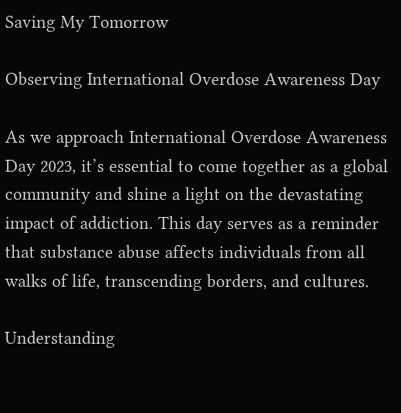Saving My Tomorrow

Observing International Overdose Awareness Day

As we approach International Overdose Awareness Day 2023, it’s essential to come together as a global community and shine a light on the devastating impact of addiction. This day serves as a reminder that substance abuse affects individuals from all walks of life, transcending borders, and cultures.

Understanding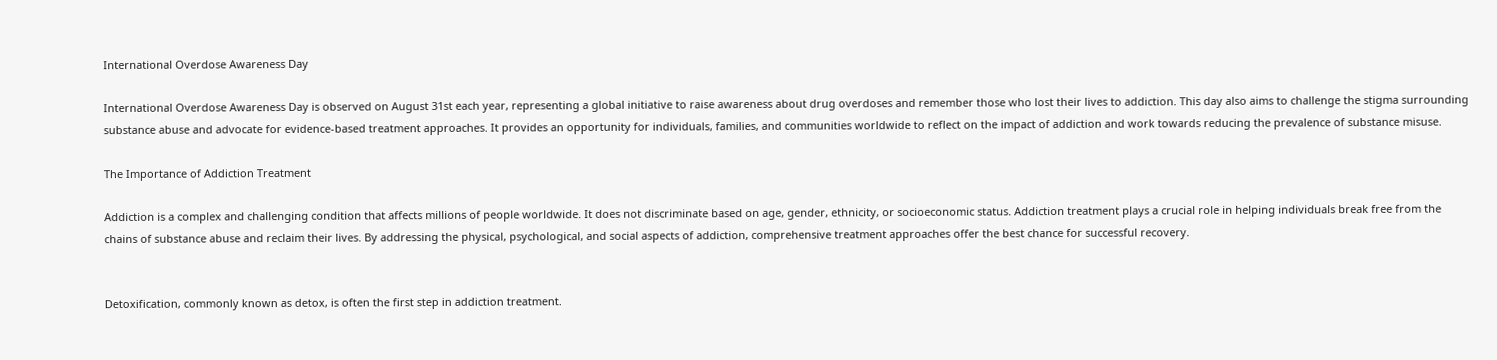International Overdose Awareness Day

International Overdose Awareness Day is observed on August 31st each year, representing a global initiative to raise awareness about drug overdoses and remember those who lost their lives to addiction. This day also aims to challenge the stigma surrounding substance abuse and advocate for evidence-based treatment approaches. It provides an opportunity for individuals, families, and communities worldwide to reflect on the impact of addiction and work towards reducing the prevalence of substance misuse.

The Importance of Addiction Treatment

Addiction is a complex and challenging condition that affects millions of people worldwide. It does not discriminate based on age, gender, ethnicity, or socioeconomic status. Addiction treatment plays a crucial role in helping individuals break free from the chains of substance abuse and reclaim their lives. By addressing the physical, psychological, and social aspects of addiction, comprehensive treatment approaches offer the best chance for successful recovery.


Detoxification, commonly known as detox, is often the first step in addiction treatment.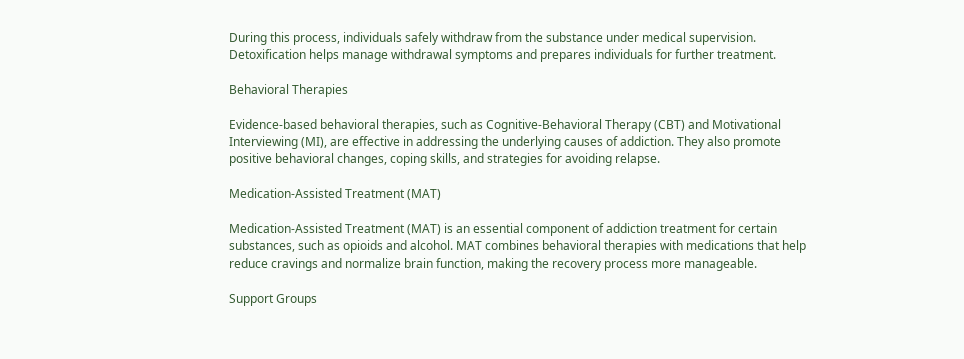During this process, individuals safely withdraw from the substance under medical supervision. Detoxification helps manage withdrawal symptoms and prepares individuals for further treatment.

Behavioral Therapies

Evidence-based behavioral therapies, such as Cognitive-Behavioral Therapy (CBT) and Motivational Interviewing (MI), are effective in addressing the underlying causes of addiction. They also promote positive behavioral changes, coping skills, and strategies for avoiding relapse.

Medication-Assisted Treatment (MAT)

Medication-Assisted Treatment (MAT) is an essential component of addiction treatment for certain substances, such as opioids and alcohol. MAT combines behavioral therapies with medications that help reduce cravings and normalize brain function, making the recovery process more manageable.

Support Groups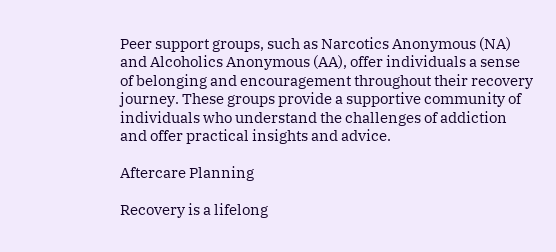Peer support groups, such as Narcotics Anonymous (NA) and Alcoholics Anonymous (AA), offer individuals a sense of belonging and encouragement throughout their recovery journey. These groups provide a supportive community of individuals who understand the challenges of addiction and offer practical insights and advice.

Aftercare Planning

Recovery is a lifelong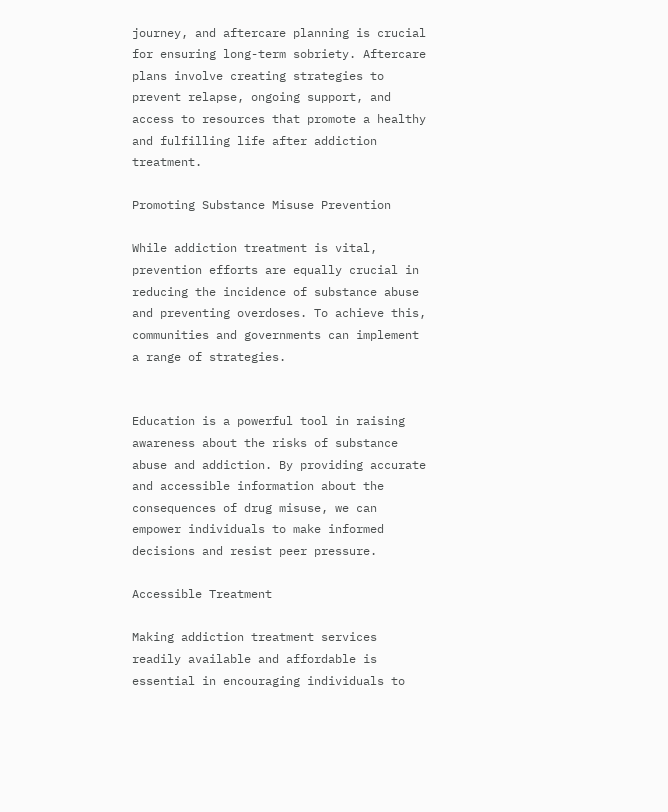journey, and aftercare planning is crucial for ensuring long-term sobriety. Aftercare plans involve creating strategies to prevent relapse, ongoing support, and access to resources that promote a healthy and fulfilling life after addiction treatment.

Promoting Substance Misuse Prevention

While addiction treatment is vital, prevention efforts are equally crucial in reducing the incidence of substance abuse and preventing overdoses. To achieve this, communities and governments can implement a range of strategies.


Education is a powerful tool in raising awareness about the risks of substance abuse and addiction. By providing accurate and accessible information about the consequences of drug misuse, we can empower individuals to make informed decisions and resist peer pressure.

Accessible Treatment

Making addiction treatment services readily available and affordable is essential in encouraging individuals to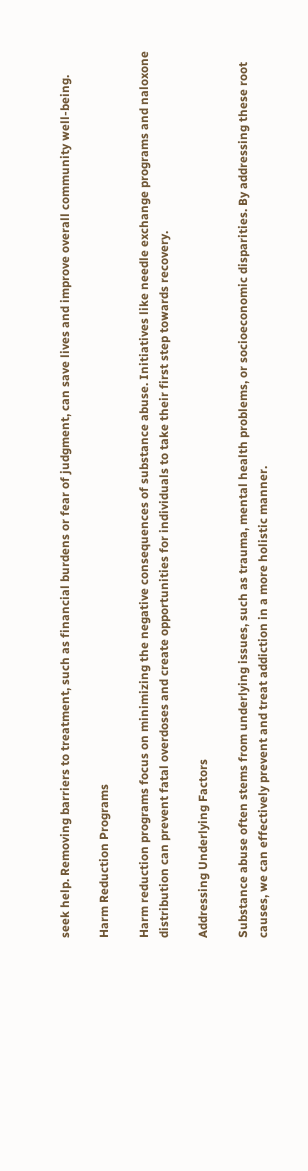seek help. Removing barriers to treatment, such as financial burdens or fear of judgment, can save lives and improve overall community well-being.

Harm Reduction Programs

Harm reduction programs focus on minimizing the negative consequences of substance abuse. Initiatives like needle exchange programs and naloxone distribution can prevent fatal overdoses and create opportunities for individuals to take their first step towards recovery.

Addressing Underlying Factors

Substance abuse often stems from underlying issues, such as trauma, mental health problems, or socioeconomic disparities. By addressing these root causes, we can effectively prevent and treat addiction in a more holistic manner.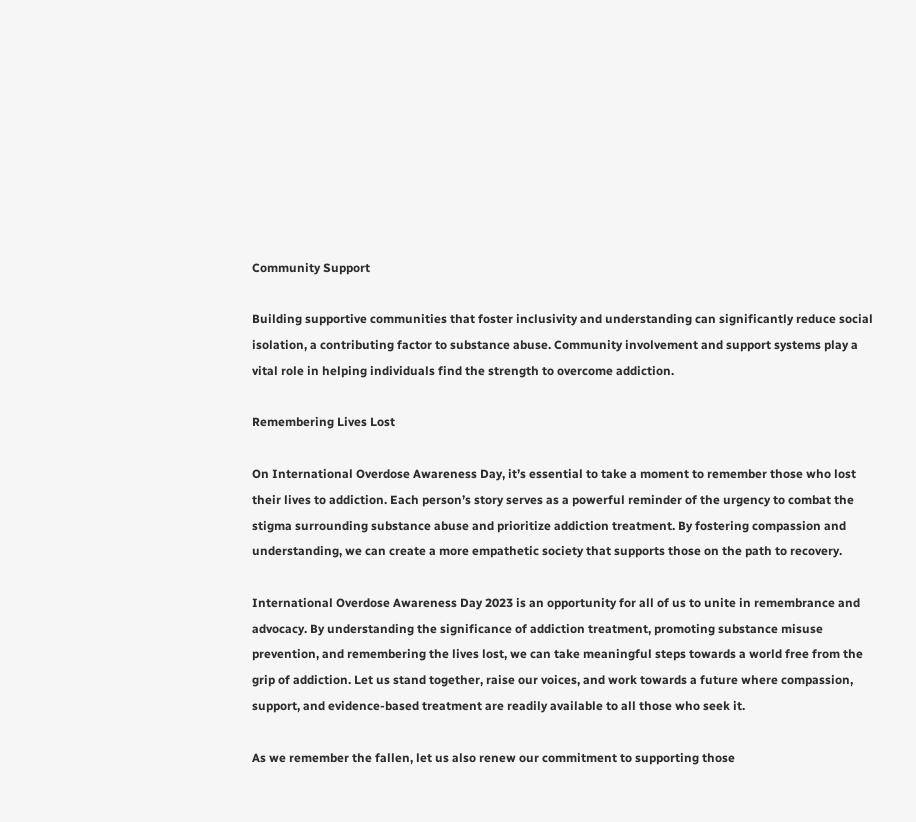Community Support

Building supportive communities that foster inclusivity and understanding can significantly reduce social isolation, a contributing factor to substance abuse. Community involvement and support systems play a vital role in helping individuals find the strength to overcome addiction.

Remembering Lives Lost

On International Overdose Awareness Day, it’s essential to take a moment to remember those who lost their lives to addiction. Each person’s story serves as a powerful reminder of the urgency to combat the stigma surrounding substance abuse and prioritize addiction treatment. By fostering compassion and understanding, we can create a more empathetic society that supports those on the path to recovery.

International Overdose Awareness Day 2023 is an opportunity for all of us to unite in remembrance and advocacy. By understanding the significance of addiction treatment, promoting substance misuse prevention, and remembering the lives lost, we can take meaningful steps towards a world free from the grip of addiction. Let us stand together, raise our voices, and work towards a future where compassion, support, and evidence-based treatment are readily available to all those who seek it.

As we remember the fallen, let us also renew our commitment to supporting those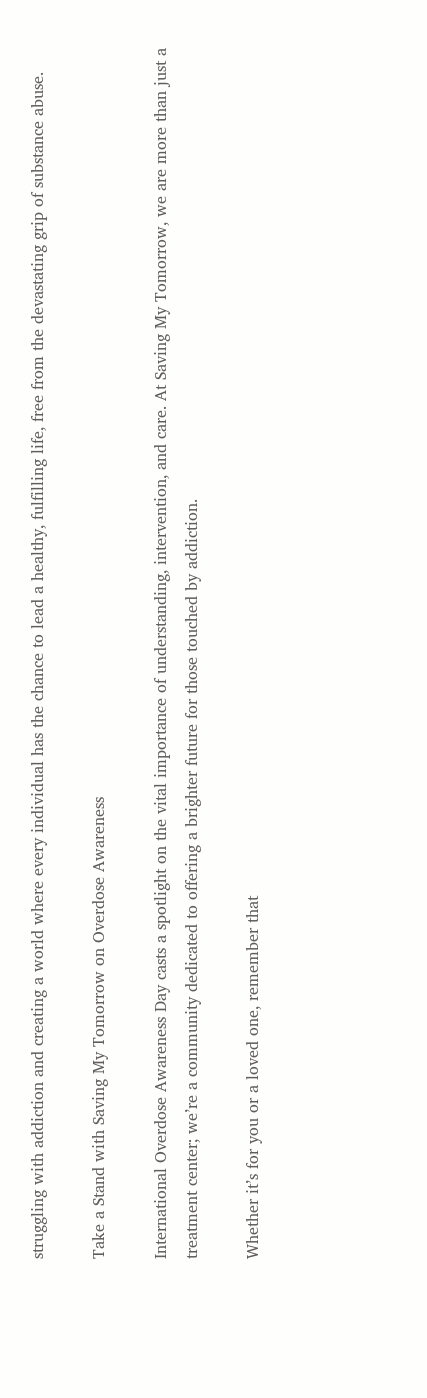struggling with addiction and creating a world where every individual has the chance to lead a healthy, fulfilling life, free from the devastating grip of substance abuse.

Take a Stand with Saving My Tomorrow on Overdose Awareness

International Overdose Awareness Day casts a spotlight on the vital importance of understanding, intervention, and care. At Saving My Tomorrow, we are more than just a treatment center; we’re a community dedicated to offering a brighter future for those touched by addiction.

Whether it’s for you or a loved one, remember that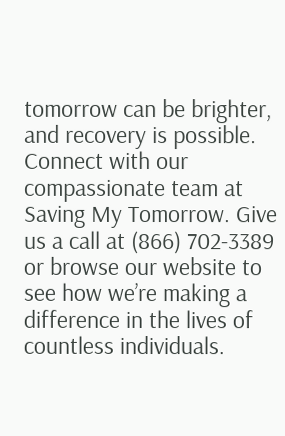tomorrow can be brighter, and recovery is possible. Connect with our compassionate team at Saving My Tomorrow. Give us a call at (866) 702-3389 or browse our website to see how we’re making a difference in the lives of countless individuals.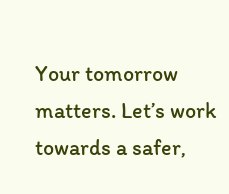Your tomorrow matters. Let’s work towards a safer,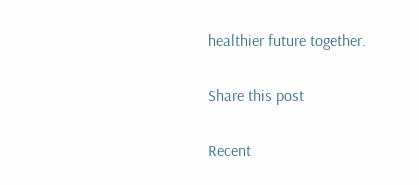healthier future together.

Share this post

Recent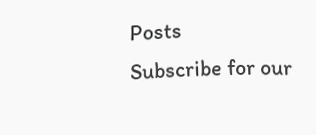Posts
Subscribe for our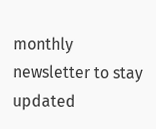monthly newsletter to stay updated